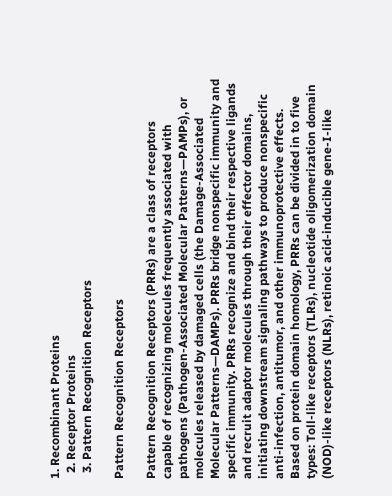1. Recombinant Proteins
  2. Receptor Proteins
  3. Pattern Recognition Receptors

Pattern Recognition Receptors

Pattern Recognition Receptors (PRRs) are a class of receptors capable of recognizing molecules frequently associated with pathogens (Pathogen-Associated Molecular Patterns—PAMPs), or molecules released by damaged cells (the Damage-Associated Molecular Patterns—DAMPs). PRRs bridge nonspecific immunity and specific immunity. PRRs recognize and bind their respective ligands and recruit adaptor molecules through their effector domains, initiating downstream signaling pathways to produce nonspecific anti-infection, antitumor, and other immunoprotective effects. Based on protein domain homology, PRRs can be divided in to five types: Toll-like receptors (TLRs), nucleotide oligomerization domain (NOD)-like receptors (NLRs), retinoic acid-inducible gene-I-like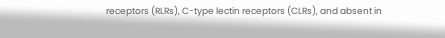receptors (RLRs), C-type lectin receptors (CLRs), and absent in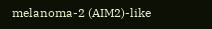melanoma-2 (AIM2)-like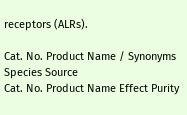receptors (ALRs).

Cat. No. Product Name / Synonyms Species Source
Cat. No. Product Name Effect Purity